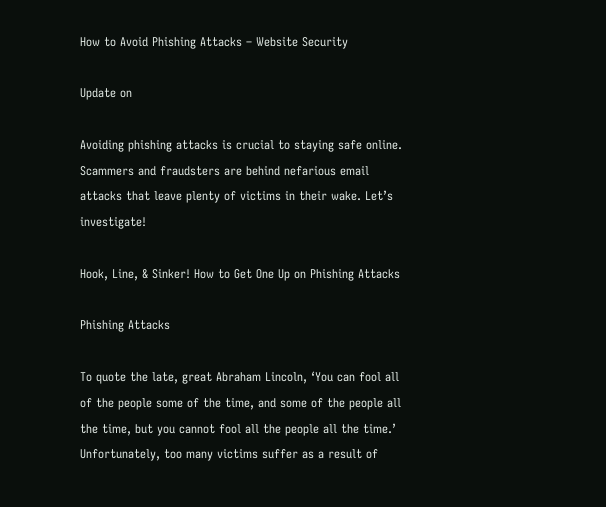How to Avoid Phishing Attacks – Website Security

Update on

Avoiding phishing attacks is crucial to staying safe online. Scammers and fraudsters are behind nefarious email attacks that leave plenty of victims in their wake. Let’s investigate!

Hook, Line, & Sinker! How to Get One Up on Phishing Attacks

Phishing Attacks

To quote the late, great Abraham Lincoln, ‘You can fool all of the people some of the time, and some of the people all the time, but you cannot fool all the people all the time.’ Unfortunately, too many victims suffer as a result of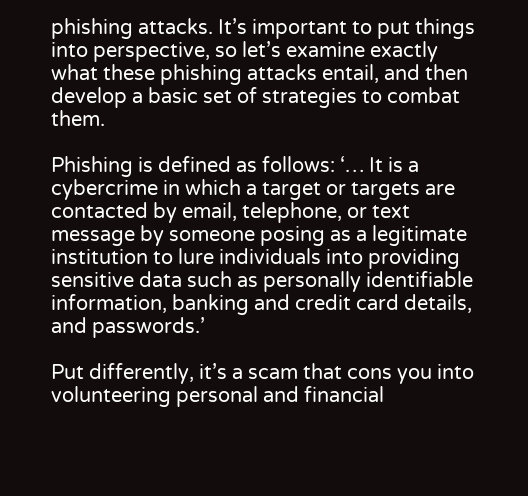phishing attacks. It’s important to put things into perspective, so let’s examine exactly what these phishing attacks entail, and then develop a basic set of strategies to combat them.

Phishing is defined as follows: ‘… It is a cybercrime in which a target or targets are contacted by email, telephone, or text message by someone posing as a legitimate institution to lure individuals into providing sensitive data such as personally identifiable information, banking and credit card details, and passwords.’

Put differently, it’s a scam that cons you into volunteering personal and financial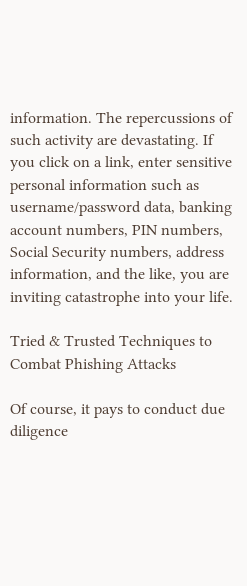information. The repercussions of such activity are devastating. If you click on a link, enter sensitive personal information such as username/password data, banking account numbers, PIN numbers, Social Security numbers, address information, and the like, you are inviting catastrophe into your life.

Tried & Trusted Techniques to Combat Phishing Attacks

Of course, it pays to conduct due diligence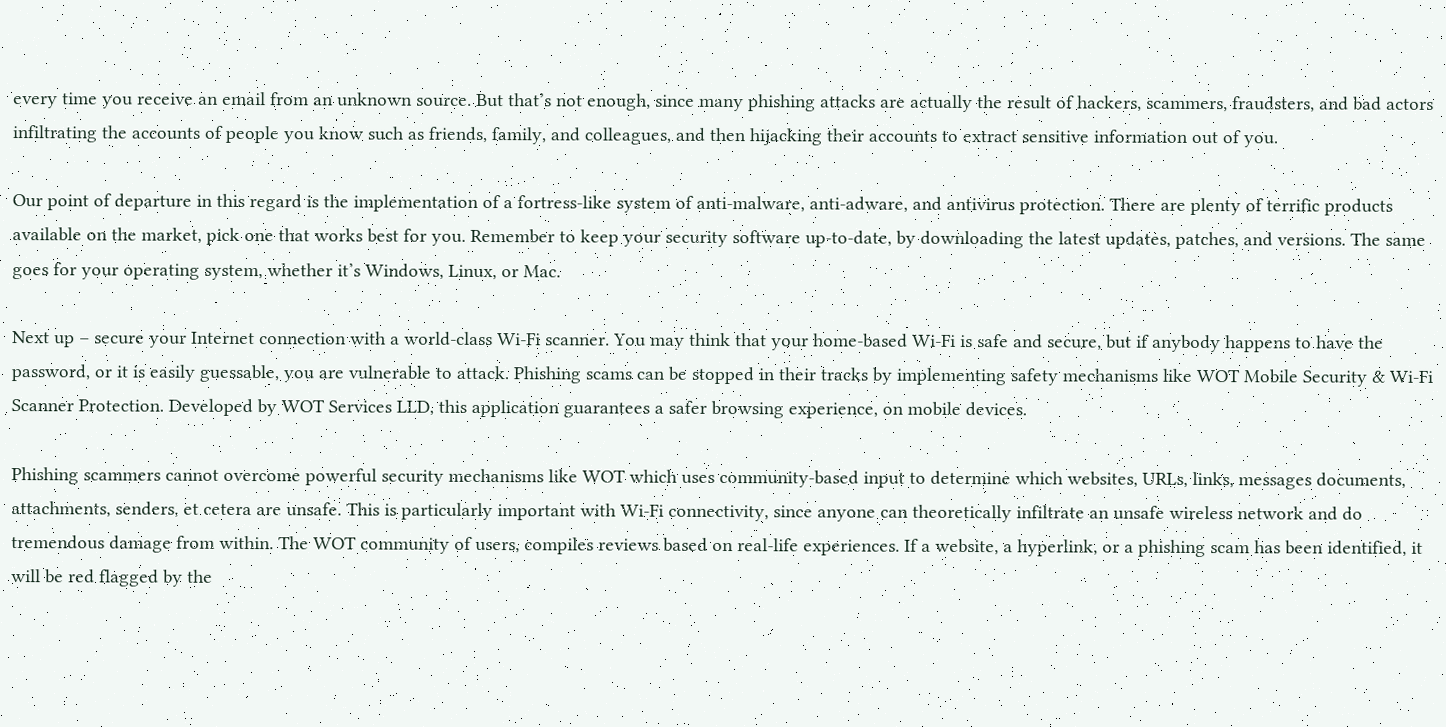every time you receive an email from an unknown source. But that’s not enough, since many phishing attacks are actually the result of hackers, scammers, fraudsters, and bad actors infiltrating the accounts of people you know such as friends, family, and colleagues, and then hijacking their accounts to extract sensitive information out of you.

Our point of departure in this regard is the implementation of a fortress-like system of anti-malware, anti-adware, and antivirus protection. There are plenty of terrific products available on the market, pick one that works best for you. Remember to keep your security software up-to-date, by downloading the latest updates, patches, and versions. The same goes for your operating system, whether it’s Windows, Linux, or Mac.

Next up – secure your Internet connection with a world-class Wi-Fi scanner. You may think that your home-based Wi-Fi is safe and secure, but if anybody happens to have the password, or it is easily guessable, you are vulnerable to attack. Phishing scams can be stopped in their tracks by implementing safety mechanisms like WOT Mobile Security & Wi-Fi Scanner Protection. Developed by WOT Services LLD, this application guarantees a safer browsing experience, on mobile devices.

Phishing scammers cannot overcome powerful security mechanisms like WOT which uses community-based input to determine which websites, URLs, links, messages documents, attachments, senders, et cetera are unsafe. This is particularly important with Wi-Fi connectivity, since anyone can theoretically infiltrate an unsafe wireless network and do tremendous damage from within. The WOT community of users, compiles reviews based on real-life experiences. If a website, a hyperlink, or a phishing scam has been identified, it will be red flagged by the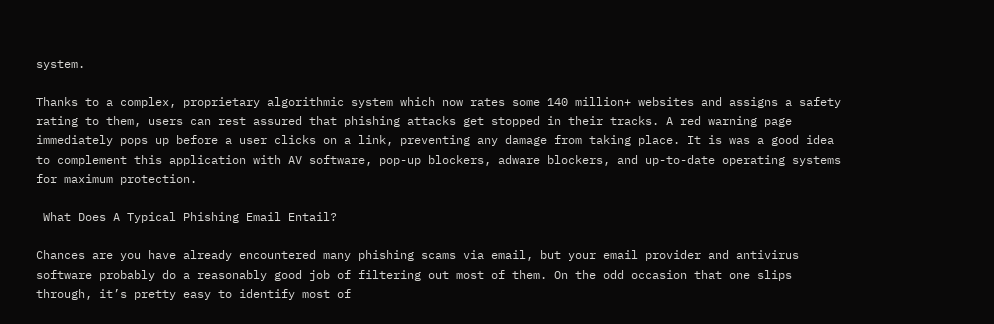system.

Thanks to a complex, proprietary algorithmic system which now rates some 140 million+ websites and assigns a safety rating to them, users can rest assured that phishing attacks get stopped in their tracks. A red warning page immediately pops up before a user clicks on a link, preventing any damage from taking place. It is was a good idea to complement this application with AV software, pop-up blockers, adware blockers, and up-to-date operating systems for maximum protection.

 What Does A Typical Phishing Email Entail?

Chances are you have already encountered many phishing scams via email, but your email provider and antivirus software probably do a reasonably good job of filtering out most of them. On the odd occasion that one slips through, it’s pretty easy to identify most of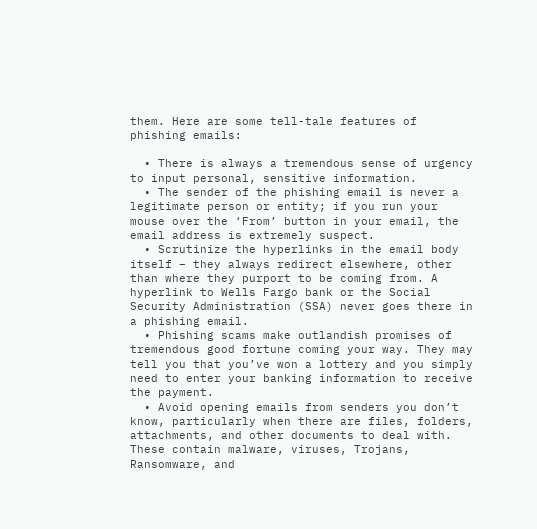them. Here are some tell-tale features of phishing emails:

  • There is always a tremendous sense of urgency to input personal, sensitive information.
  • The sender of the phishing email is never a legitimate person or entity; if you run your mouse over the ‘From’ button in your email, the email address is extremely suspect.
  • Scrutinize the hyperlinks in the email body itself – they always redirect elsewhere, other than where they purport to be coming from. A hyperlink to Wells Fargo bank or the Social Security Administration (SSA) never goes there in a phishing email.
  • Phishing scams make outlandish promises of tremendous good fortune coming your way. They may tell you that you’ve won a lottery and you simply need to enter your banking information to receive the payment.
  • Avoid opening emails from senders you don’t know, particularly when there are files, folders, attachments, and other documents to deal with. These contain malware, viruses, Trojans, Ransomware, and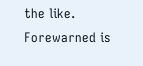the like. Forewarned is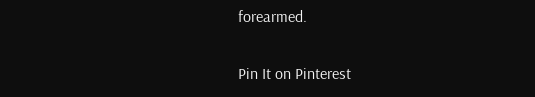forearmed.

Pin It on Pinterest